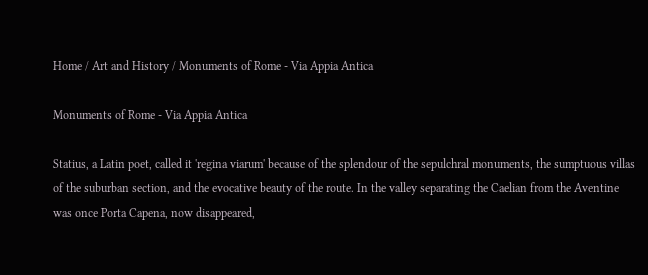Home / Art and History / Monuments of Rome - Via Appia Antica

Monuments of Rome - Via Appia Antica

Statius, a Latin poet, called it 'regina viarum' because of the splendour of the sepulchral monuments, the sumptuous villas of the suburban section, and the evocative beauty of the route. In the valley separating the Caelian from the Aventine was once Porta Capena, now disappeared,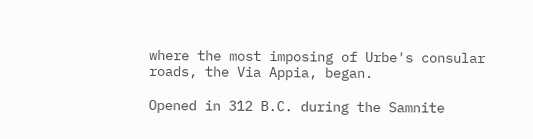where the most imposing of Urbe's consular roads, the Via Appia, began.

Opened in 312 B.C. during the Samnite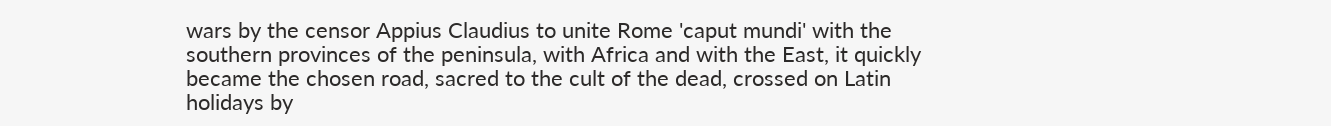wars by the censor Appius Claudius to unite Rome 'caput mundi' with the southern provinces of the peninsula, with Africa and with the East, it quickly became the chosen road, sacred to the cult of the dead, crossed on Latin holidays by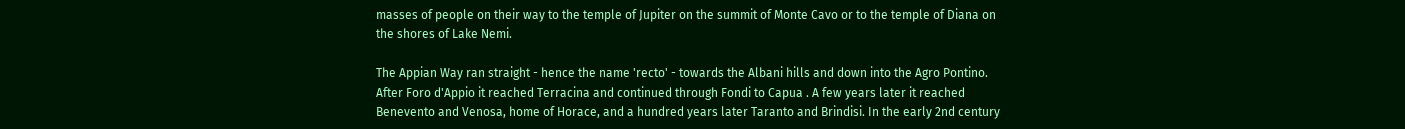masses of people on their way to the temple of Jupiter on the summit of Monte Cavo or to the temple of Diana on the shores of Lake Nemi.

The Appian Way ran straight - hence the name 'recto' - towards the Albani hills and down into the Agro Pontino. After Foro d'Appio it reached Terracina and continued through Fondi to Capua . A few years later it reached Benevento and Venosa, home of Horace, and a hundred years later Taranto and Brindisi. In the early 2nd century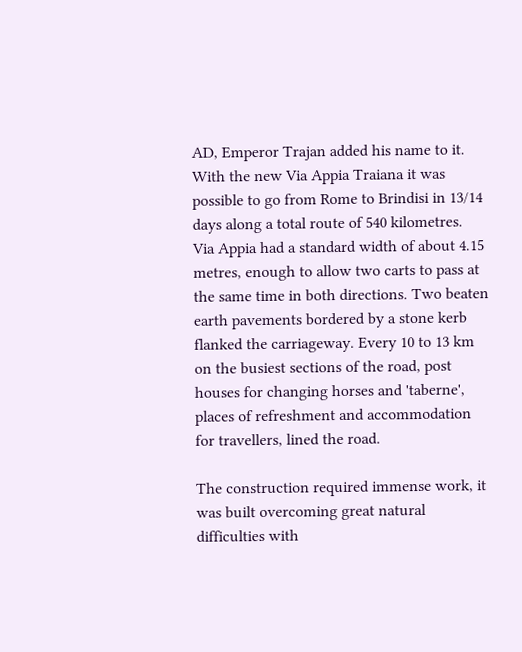AD, Emperor Trajan added his name to it. With the new Via Appia Traiana it was possible to go from Rome to Brindisi in 13/14 days along a total route of 540 kilometres.
Via Appia had a standard width of about 4.15 metres, enough to allow two carts to pass at the same time in both directions. Two beaten earth pavements bordered by a stone kerb flanked the carriageway. Every 10 to 13 km on the busiest sections of the road, post houses for changing horses and 'taberne', places of refreshment and accommodation for travellers, lined the road.

The construction required immense work, it was built overcoming great natural difficulties with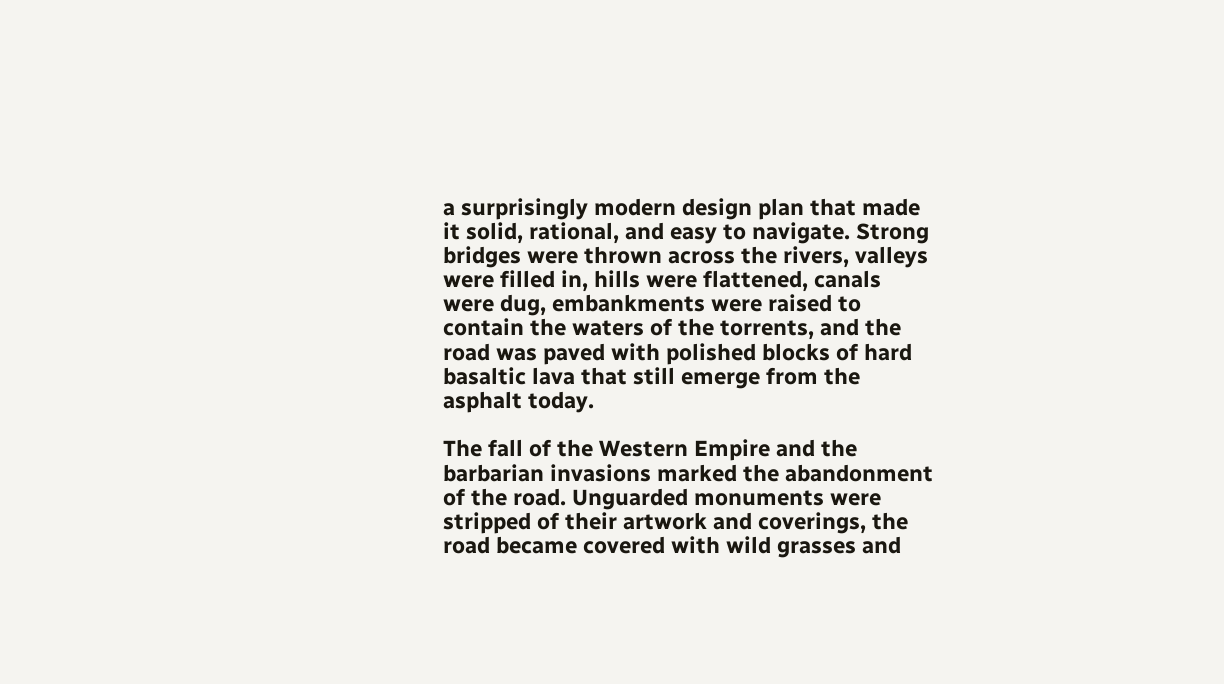a surprisingly modern design plan that made it solid, rational, and easy to navigate. Strong bridges were thrown across the rivers, valleys were filled in, hills were flattened, canals were dug, embankments were raised to contain the waters of the torrents, and the road was paved with polished blocks of hard basaltic lava that still emerge from the asphalt today.

The fall of the Western Empire and the barbarian invasions marked the abandonment of the road. Unguarded monuments were stripped of their artwork and coverings, the road became covered with wild grasses and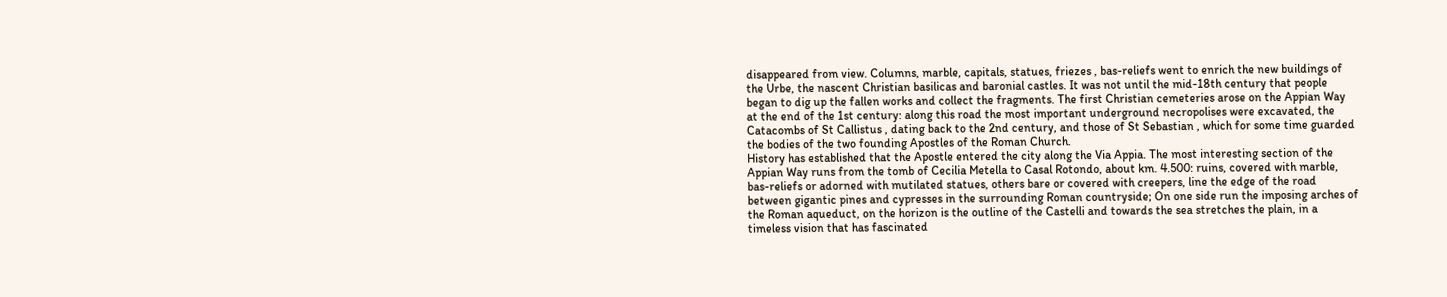disappeared from view. Columns, marble, capitals, statues, friezes , bas-reliefs went to enrich the new buildings of the Urbe, the nascent Christian basilicas and baronial castles. It was not until the mid-18th century that people began to dig up the fallen works and collect the fragments. The first Christian cemeteries arose on the Appian Way at the end of the 1st century: along this road the most important underground necropolises were excavated, the Catacombs of St Callistus , dating back to the 2nd century, and those of St Sebastian , which for some time guarded the bodies of the two founding Apostles of the Roman Church.
History has established that the Apostle entered the city along the Via Appia. The most interesting section of the Appian Way runs from the tomb of Cecilia Metella to Casal Rotondo, about km. 4.500: ruins, covered with marble, bas-reliefs or adorned with mutilated statues, others bare or covered with creepers, line the edge of the road between gigantic pines and cypresses in the surrounding Roman countryside; On one side run the imposing arches of the Roman aqueduct, on the horizon is the outline of the Castelli and towards the sea stretches the plain, in a timeless vision that has fascinated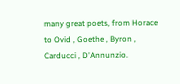many great poets, from Horace to Ovid , Goethe , Byron , Carducci , D'Annunzio.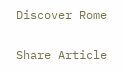Discover Rome

Share Article